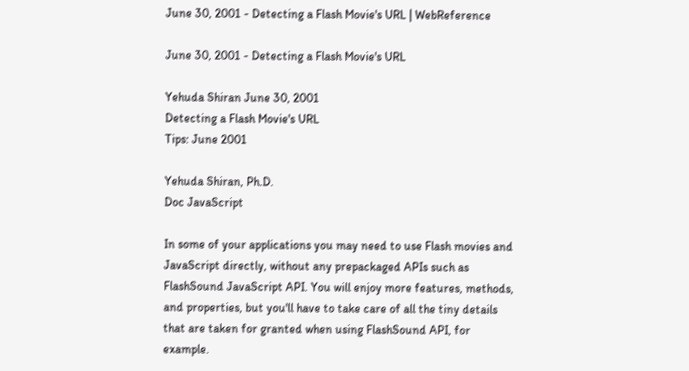June 30, 2001 - Detecting a Flash Movie's URL | WebReference

June 30, 2001 - Detecting a Flash Movie's URL

Yehuda Shiran June 30, 2001
Detecting a Flash Movie's URL
Tips: June 2001

Yehuda Shiran, Ph.D.
Doc JavaScript

In some of your applications you may need to use Flash movies and JavaScript directly, without any prepackaged APIs such as FlashSound JavaScript API. You will enjoy more features, methods, and properties, but you'll have to take care of all the tiny details that are taken for granted when using FlashSound API, for example.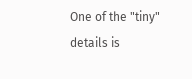One of the "tiny" details is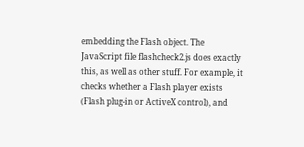embedding the Flash object. The JavaScript file flashcheck2.js does exactly this, as well as other stuff. For example, it checks whether a Flash player exists (Flash plug-in or ActiveX control), and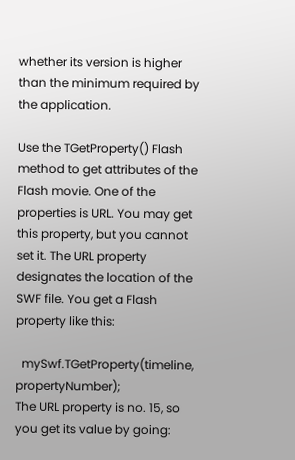whether its version is higher than the minimum required by the application.

Use the TGetProperty() Flash method to get attributes of the Flash movie. One of the properties is URL. You may get this property, but you cannot set it. The URL property designates the location of the SWF file. You get a Flash property like this:

  mySwf.TGetProperty(timeline, propertyNumber);
The URL property is no. 15, so you get its value by going: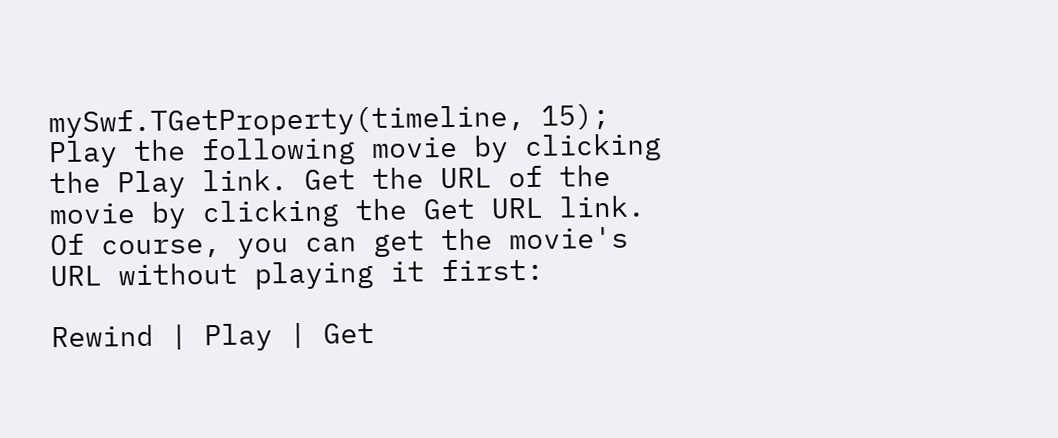mySwf.TGetProperty(timeline, 15);
Play the following movie by clicking the Play link. Get the URL of the movie by clicking the Get URL link. Of course, you can get the movie's URL without playing it first:

Rewind | Play | Get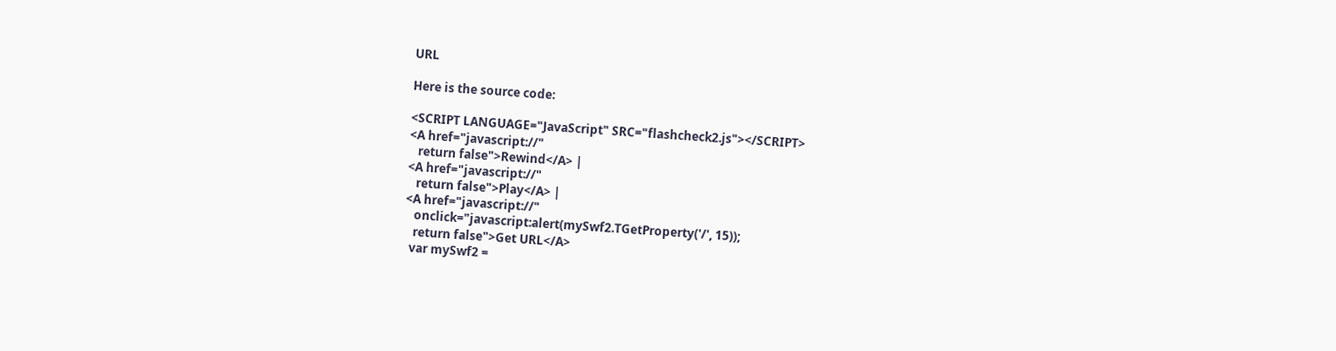URL

Here is the source code:

<SCRIPT LANGUAGE="JavaScript" SRC="flashcheck2.js"></SCRIPT>
<A href="javascript://"
   return false">Rewind</A> |
<A href="javascript://"
   return false">Play</A> |
<A href="javascript://"
   onclick="javascript:alert(mySwf2.TGetProperty('/', 15));
   return false">Get URL</A>
  var mySwf2 =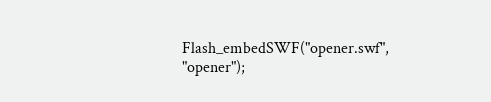Flash_embedSWF("opener.swf", "opener");